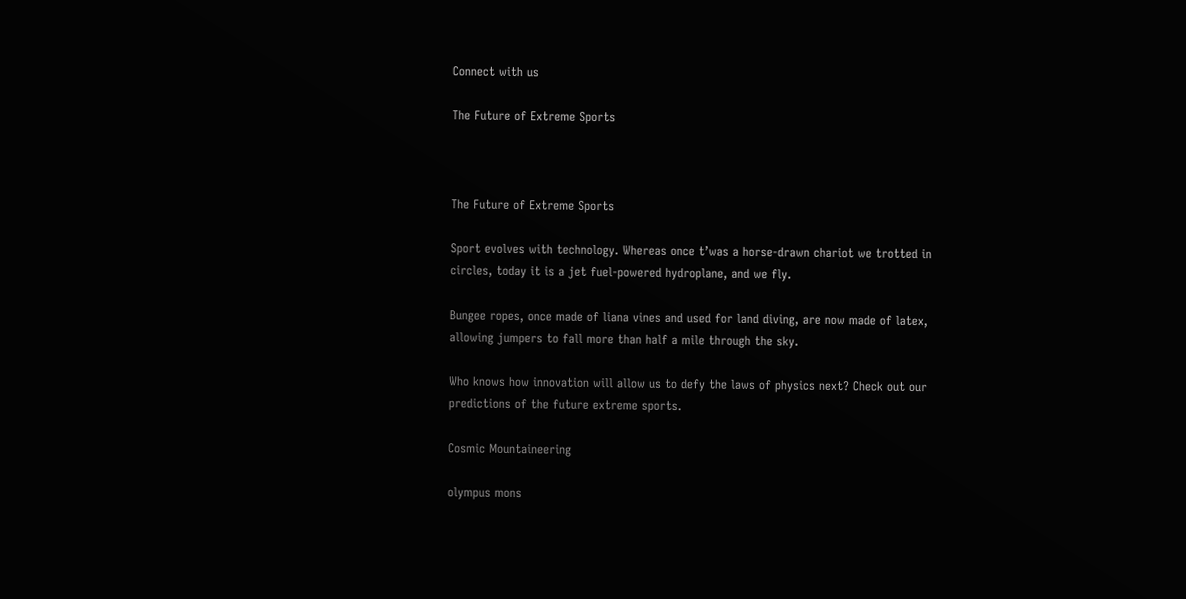Connect with us

The Future of Extreme Sports



The Future of Extreme Sports

Sport evolves with technology. Whereas once t’was a horse-drawn chariot we trotted in circles, today it is a jet fuel-powered hydroplane, and we fly.

Bungee ropes, once made of liana vines and used for land diving, are now made of latex, allowing jumpers to fall more than half a mile through the sky.

Who knows how innovation will allow us to defy the laws of physics next? Check out our predictions of the future extreme sports.

Cosmic Mountaineering

olympus mons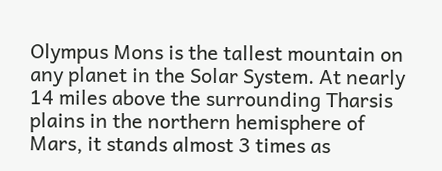Olympus Mons is the tallest mountain on any planet in the Solar System. At nearly 14 miles above the surrounding Tharsis plains in the northern hemisphere of Mars, it stands almost 3 times as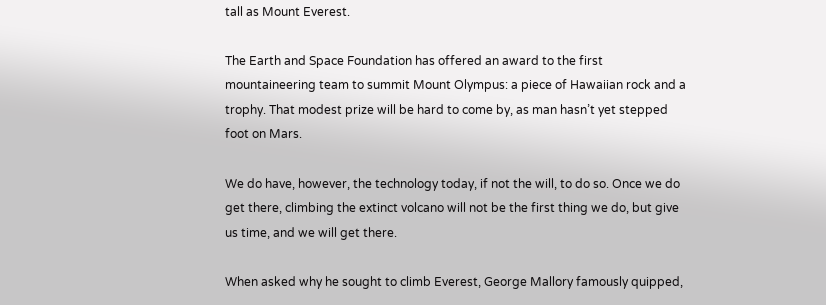tall as Mount Everest.

The Earth and Space Foundation has offered an award to the first mountaineering team to summit Mount Olympus: a piece of Hawaiian rock and a trophy. That modest prize will be hard to come by, as man hasn’t yet stepped foot on Mars.

We do have, however, the technology today, if not the will, to do so. Once we do get there, climbing the extinct volcano will not be the first thing we do, but give us time, and we will get there.

When asked why he sought to climb Everest, George Mallory famously quipped,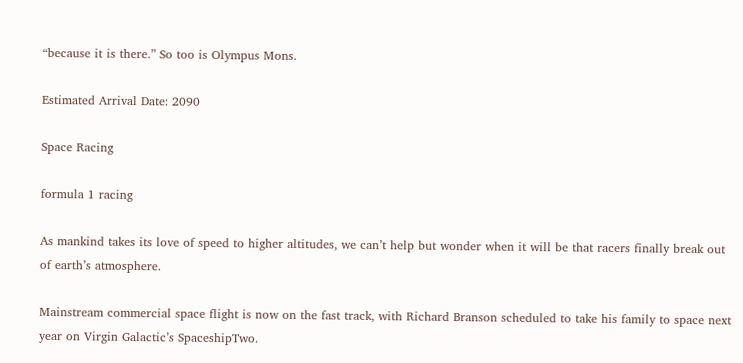“because it is there.” So too is Olympus Mons.

Estimated Arrival Date: 2090

Space Racing

formula 1 racing

As mankind takes its love of speed to higher altitudes, we can’t help but wonder when it will be that racers finally break out of earth’s atmosphere.

Mainstream commercial space flight is now on the fast track, with Richard Branson scheduled to take his family to space next year on Virgin Galactic’s SpaceshipTwo.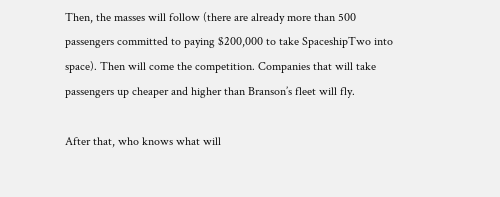Then, the masses will follow (there are already more than 500 passengers committed to paying $200,000 to take SpaceshipTwo into space). Then will come the competition. Companies that will take passengers up cheaper and higher than Branson’s fleet will fly.

After that, who knows what will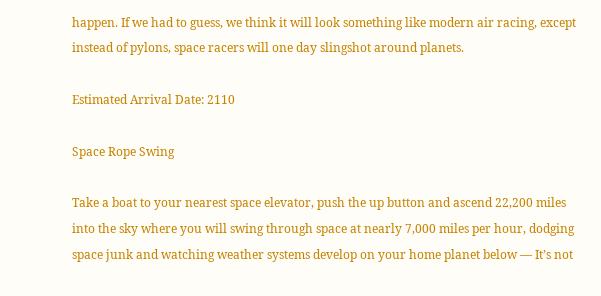happen. If we had to guess, we think it will look something like modern air racing, except instead of pylons, space racers will one day slingshot around planets.

Estimated Arrival Date: 2110

Space Rope Swing

Take a boat to your nearest space elevator, push the up button and ascend 22,200 miles into the sky where you will swing through space at nearly 7,000 miles per hour, dodging space junk and watching weather systems develop on your home planet below — It’s not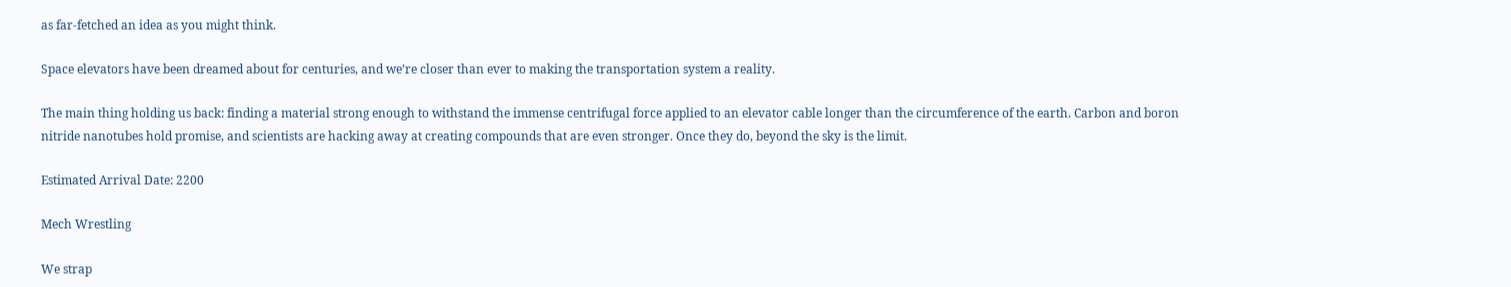as far-fetched an idea as you might think.

Space elevators have been dreamed about for centuries, and we’re closer than ever to making the transportation system a reality.

The main thing holding us back: finding a material strong enough to withstand the immense centrifugal force applied to an elevator cable longer than the circumference of the earth. Carbon and boron nitride nanotubes hold promise, and scientists are hacking away at creating compounds that are even stronger. Once they do, beyond the sky is the limit.

Estimated Arrival Date: 2200

Mech Wrestling

We strap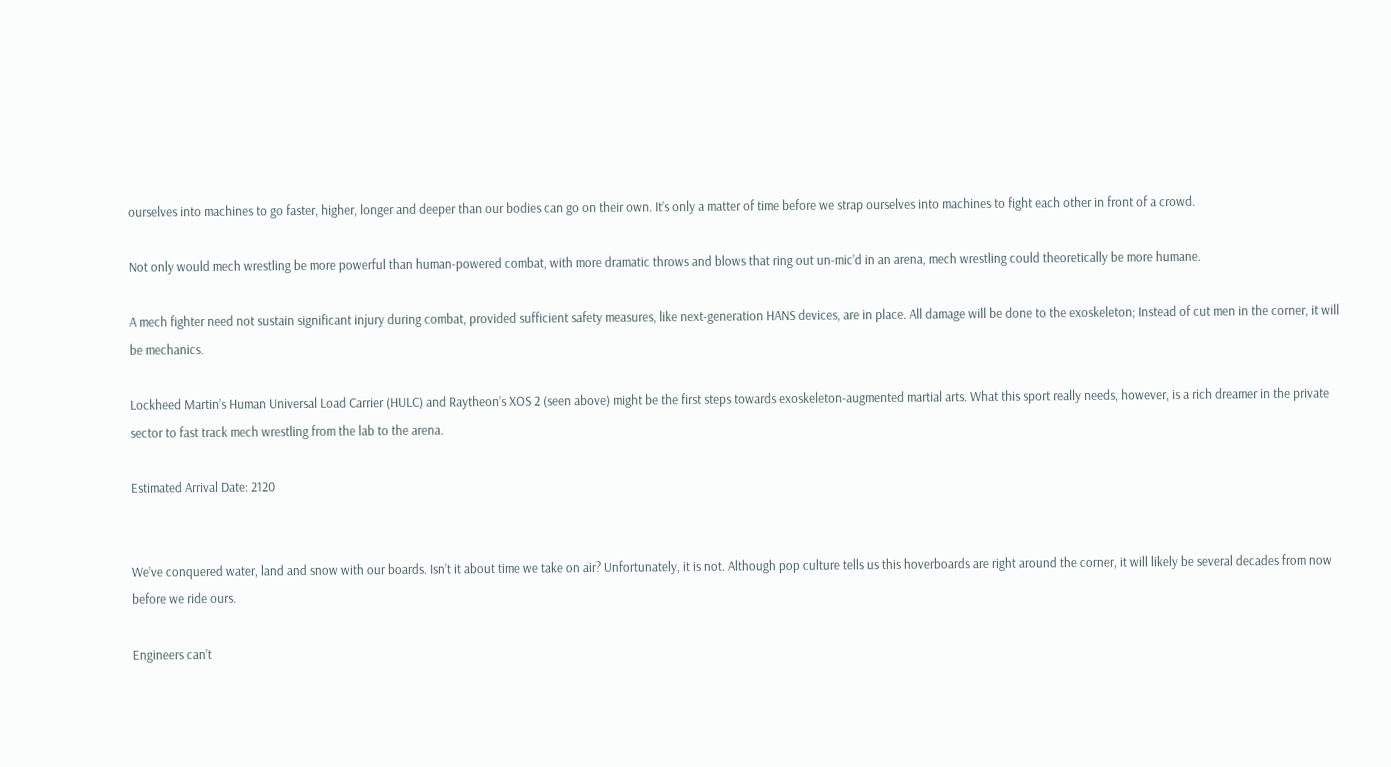ourselves into machines to go faster, higher, longer and deeper than our bodies can go on their own. It’s only a matter of time before we strap ourselves into machines to fight each other in front of a crowd.

Not only would mech wrestling be more powerful than human-powered combat, with more dramatic throws and blows that ring out un-mic’d in an arena, mech wrestling could theoretically be more humane.

A mech fighter need not sustain significant injury during combat, provided sufficient safety measures, like next-generation HANS devices, are in place. All damage will be done to the exoskeleton; Instead of cut men in the corner, it will be mechanics.

Lockheed Martin’s Human Universal Load Carrier (HULC) and Raytheon’s XOS 2 (seen above) might be the first steps towards exoskeleton-augmented martial arts. What this sport really needs, however, is a rich dreamer in the private sector to fast track mech wrestling from the lab to the arena.

Estimated Arrival Date: 2120


We’ve conquered water, land and snow with our boards. Isn’t it about time we take on air? Unfortunately, it is not. Although pop culture tells us this hoverboards are right around the corner, it will likely be several decades from now before we ride ours.

Engineers can’t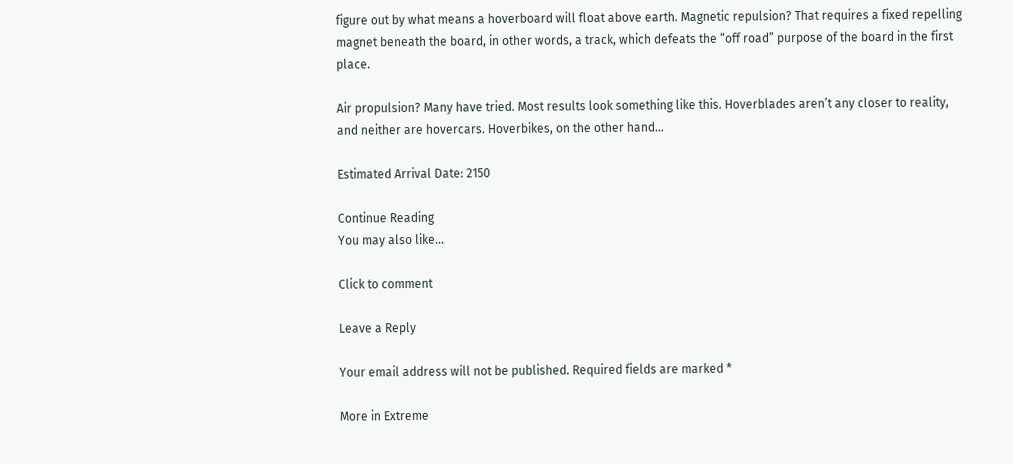figure out by what means a hoverboard will float above earth. Magnetic repulsion? That requires a fixed repelling magnet beneath the board, in other words, a track, which defeats the “off road” purpose of the board in the first place.

Air propulsion? Many have tried. Most results look something like this. Hoverblades aren’t any closer to reality, and neither are hovercars. Hoverbikes, on the other hand…

Estimated Arrival Date: 2150

Continue Reading
You may also like...

Click to comment

Leave a Reply

Your email address will not be published. Required fields are marked *

More in Extreme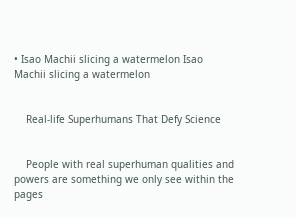• Isao Machii slicing a watermelon Isao Machii slicing a watermelon


    Real-life Superhumans That Defy Science


    People with real superhuman qualities and powers are something we only see within the pages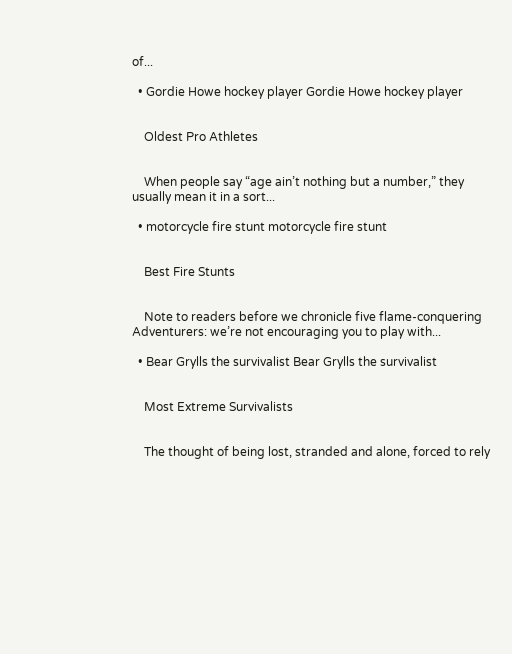of...

  • Gordie Howe hockey player Gordie Howe hockey player


    Oldest Pro Athletes


    When people say “age ain’t nothing but a number,” they usually mean it in a sort...

  • motorcycle fire stunt motorcycle fire stunt


    Best Fire Stunts


    Note to readers before we chronicle five flame-conquering Adventurers: we’re not encouraging you to play with...

  • Bear Grylls the survivalist Bear Grylls the survivalist


    Most Extreme Survivalists


    The thought of being lost, stranded and alone, forced to rely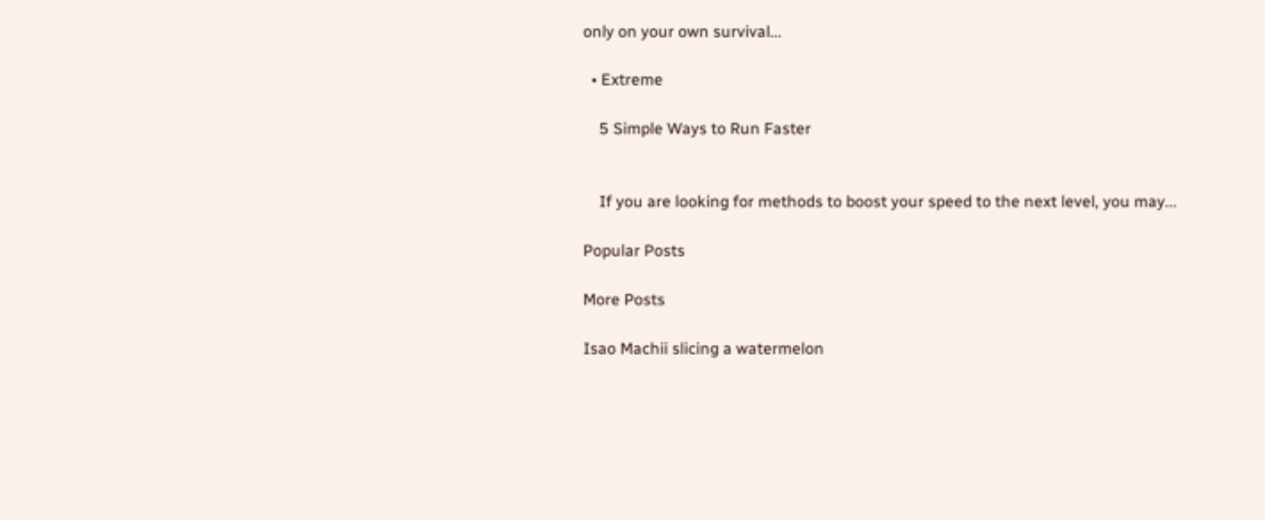only on your own survival...

  • Extreme

    5 Simple Ways to Run Faster


    If you are looking for methods to boost your speed to the next level, you may...

Popular Posts

More Posts

Isao Machii slicing a watermelon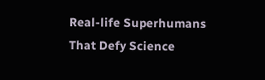Real-life Superhumans That Defy Science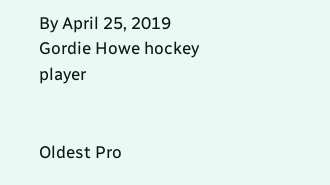By April 25, 2019
Gordie Howe hockey player


Oldest Pro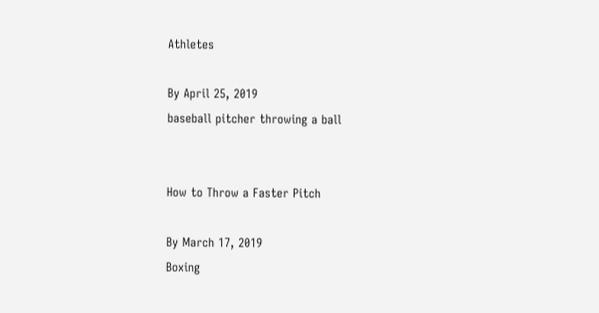Athletes

By April 25, 2019
baseball pitcher throwing a ball


How to Throw a Faster Pitch

By March 17, 2019
Boxing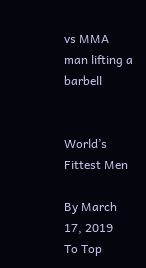vs MMA
man lifting a barbell


World’s Fittest Men

By March 17, 2019
To Top